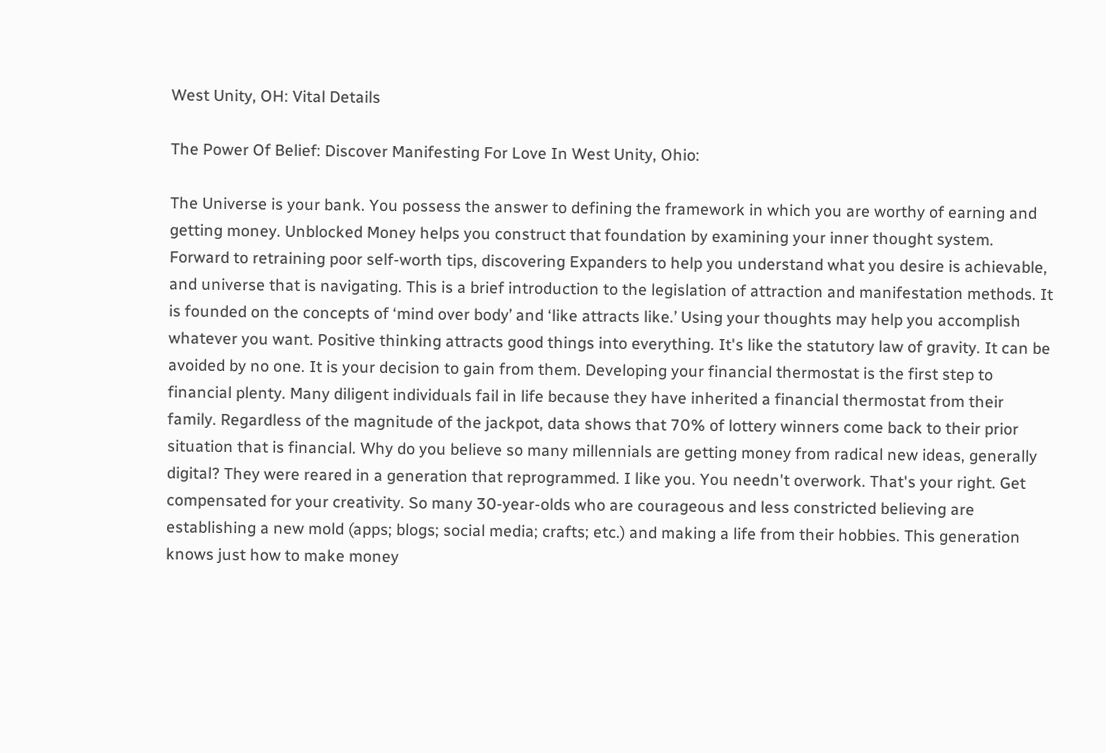West Unity, OH: Vital Details

The Power Of Belief: Discover Manifesting For Love In West Unity, Ohio:

The Universe is your bank. You possess the answer to defining the framework in which you are worthy of earning and getting money. Unblocked Money helps you construct that foundation by examining your inner thought system. Forward to retraining poor self-worth tips, discovering Expanders to help you understand what you desire is achievable, and universe that is navigating. This is a brief introduction to the legislation of attraction and manifestation methods. It is founded on the concepts of ‘mind over body’ and ‘like attracts like.’ Using your thoughts may help you accomplish whatever you want. Positive thinking attracts good things into everything. It's like the statutory law of gravity. It can be avoided by no one. It is your decision to gain from them. Developing your financial thermostat is the first step to financial plenty. Many diligent individuals fail in life because they have inherited a financial thermostat from their family. Regardless of the magnitude of the jackpot, data shows that 70% of lottery winners come back to their prior situation that is financial. Why do you believe so many millennials are getting money from radical new ideas, generally digital? They were reared in a generation that reprogrammed. I like you. You needn't overwork. That's your right. Get compensated for your creativity. So many 30-year-olds who are courageous and less constricted believing are establishing a new mold (apps; blogs; social media; crafts; etc.) and making a life from their hobbies. This generation knows just how to make money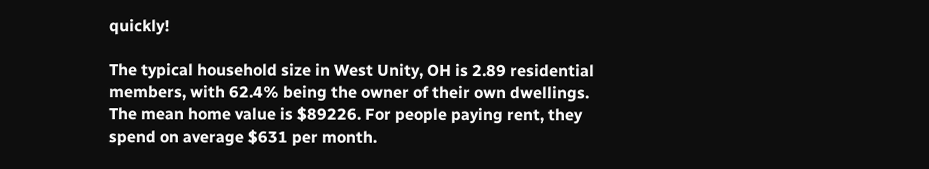quickly!

The typical household size in West Unity, OH is 2.89 residential members, with 62.4% being the owner of their own dwellings. The mean home value is $89226. For people paying rent, they spend on average $631 per month.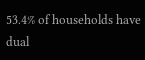53.4% of households have dual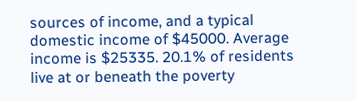sources of income, and a typical domestic income of $45000. Average income is $25335. 20.1% of residents live at or beneath the poverty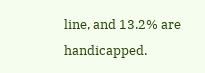line, and 13.2% are handicapped.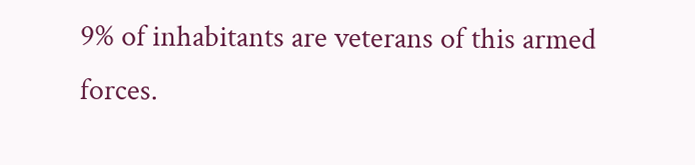9% of inhabitants are veterans of this armed forces.